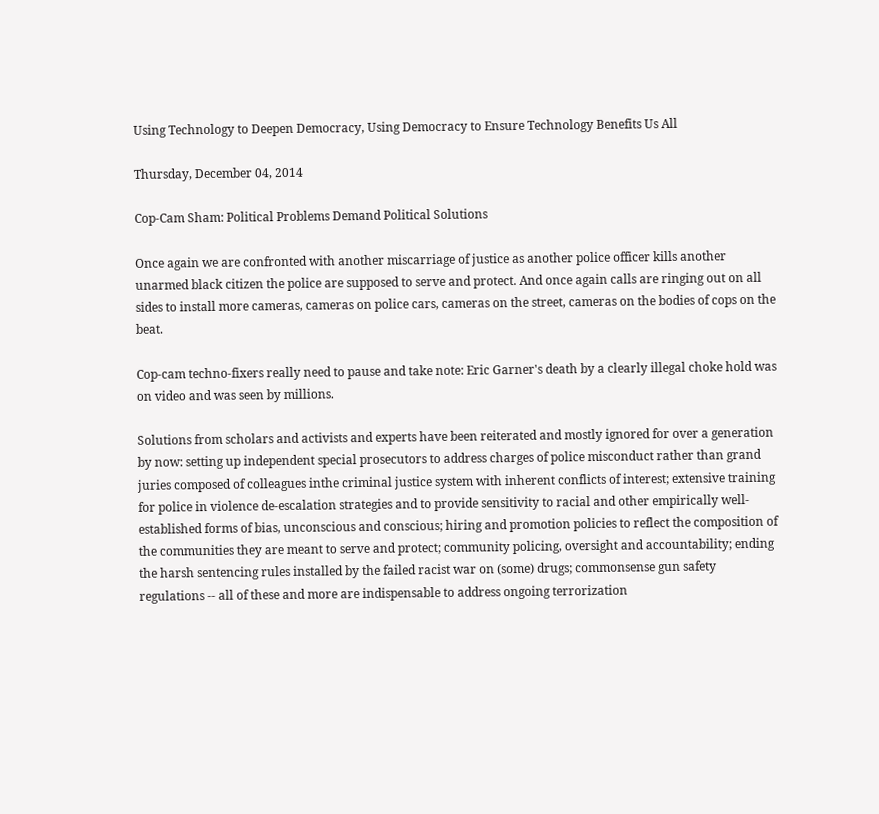Using Technology to Deepen Democracy, Using Democracy to Ensure Technology Benefits Us All

Thursday, December 04, 2014

Cop-Cam Sham: Political Problems Demand Political Solutions

Once again we are confronted with another miscarriage of justice as another police officer kills another unarmed black citizen the police are supposed to serve and protect. And once again calls are ringing out on all sides to install more cameras, cameras on police cars, cameras on the street, cameras on the bodies of cops on the beat.

Cop-cam techno-fixers really need to pause and take note: Eric Garner's death by a clearly illegal choke hold was on video and was seen by millions.

Solutions from scholars and activists and experts have been reiterated and mostly ignored for over a generation by now: setting up independent special prosecutors to address charges of police misconduct rather than grand juries composed of colleagues inthe criminal justice system with inherent conflicts of interest; extensive training for police in violence de-escalation strategies and to provide sensitivity to racial and other empirically well-established forms of bias, unconscious and conscious; hiring and promotion policies to reflect the composition of the communities they are meant to serve and protect; community policing, oversight and accountability; ending the harsh sentencing rules installed by the failed racist war on (some) drugs; commonsense gun safety regulations -- all of these and more are indispensable to address ongoing terrorization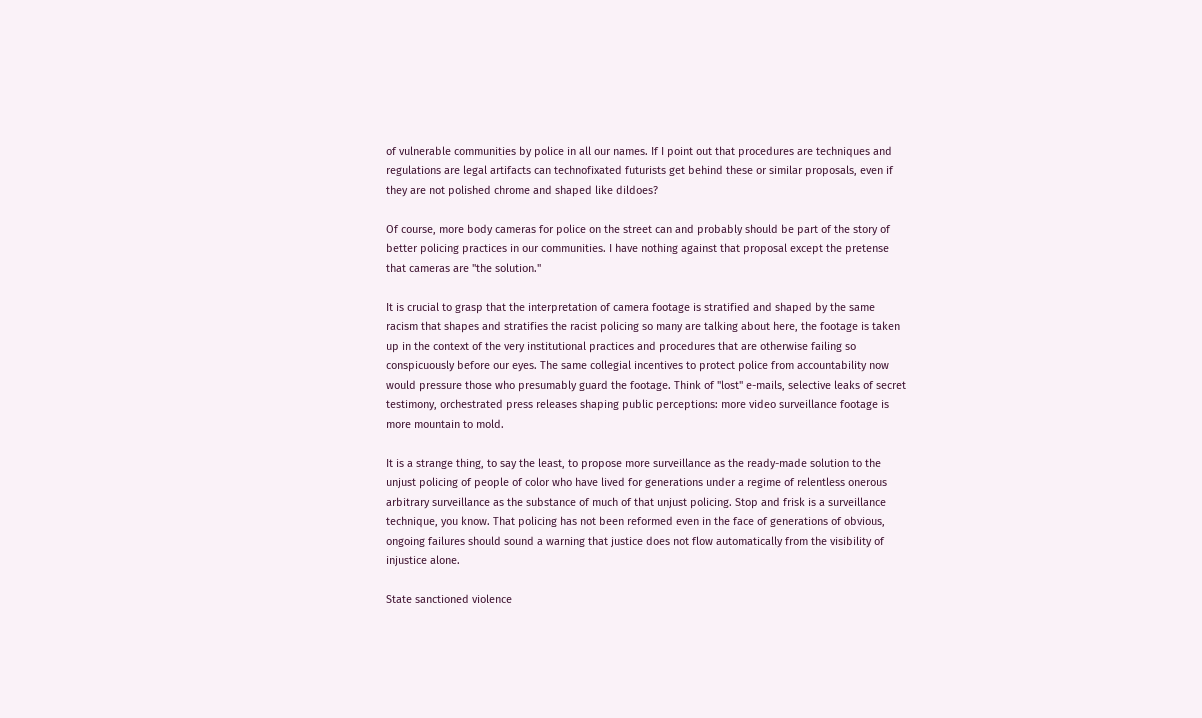of vulnerable communities by police in all our names. If I point out that procedures are techniques and regulations are legal artifacts can technofixated futurists get behind these or similar proposals, even if they are not polished chrome and shaped like dildoes?

Of course, more body cameras for police on the street can and probably should be part of the story of better policing practices in our communities. I have nothing against that proposal except the pretense that cameras are "the solution."

It is crucial to grasp that the interpretation of camera footage is stratified and shaped by the same racism that shapes and stratifies the racist policing so many are talking about here, the footage is taken up in the context of the very institutional practices and procedures that are otherwise failing so conspicuously before our eyes. The same collegial incentives to protect police from accountability now would pressure those who presumably guard the footage. Think of "lost" e-mails, selective leaks of secret testimony, orchestrated press releases shaping public perceptions: more video surveillance footage is more mountain to mold.

It is a strange thing, to say the least, to propose more surveillance as the ready-made solution to the unjust policing of people of color who have lived for generations under a regime of relentless onerous arbitrary surveillance as the substance of much of that unjust policing. Stop and frisk is a surveillance technique, you know. That policing has not been reformed even in the face of generations of obvious, ongoing failures should sound a warning that justice does not flow automatically from the visibility of injustice alone.

State sanctioned violence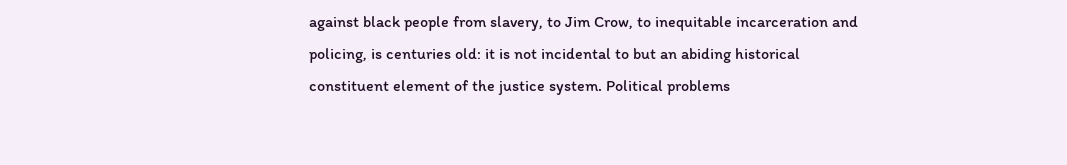against black people from slavery, to Jim Crow, to inequitable incarceration and policing, is centuries old: it is not incidental to but an abiding historical constituent element of the justice system. Political problems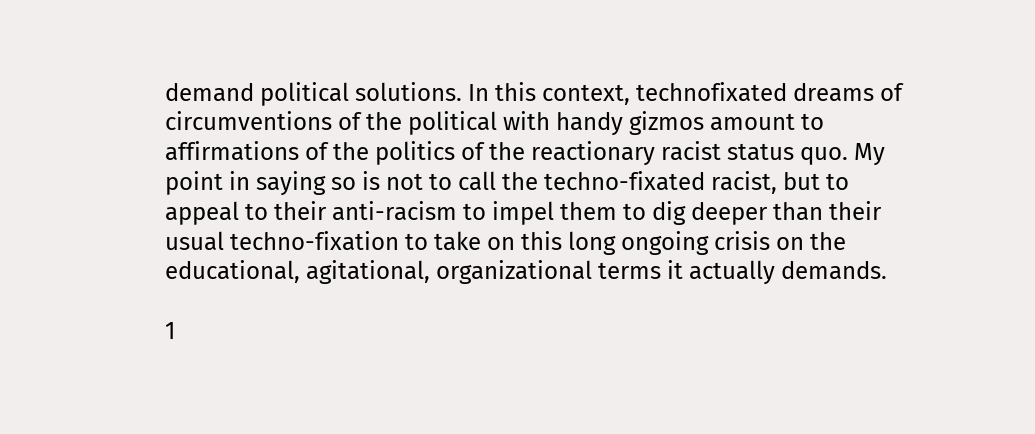demand political solutions. In this context, technofixated dreams of circumventions of the political with handy gizmos amount to affirmations of the politics of the reactionary racist status quo. My point in saying so is not to call the techno-fixated racist, but to appeal to their anti-racism to impel them to dig deeper than their usual techno-fixation to take on this long ongoing crisis on the educational, agitational, organizational terms it actually demands.

1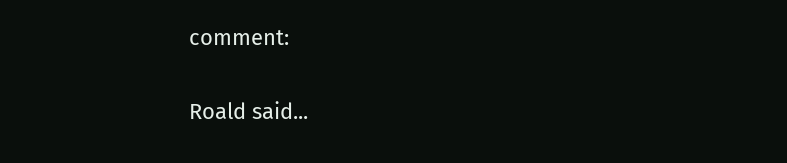comment:

Roald said...